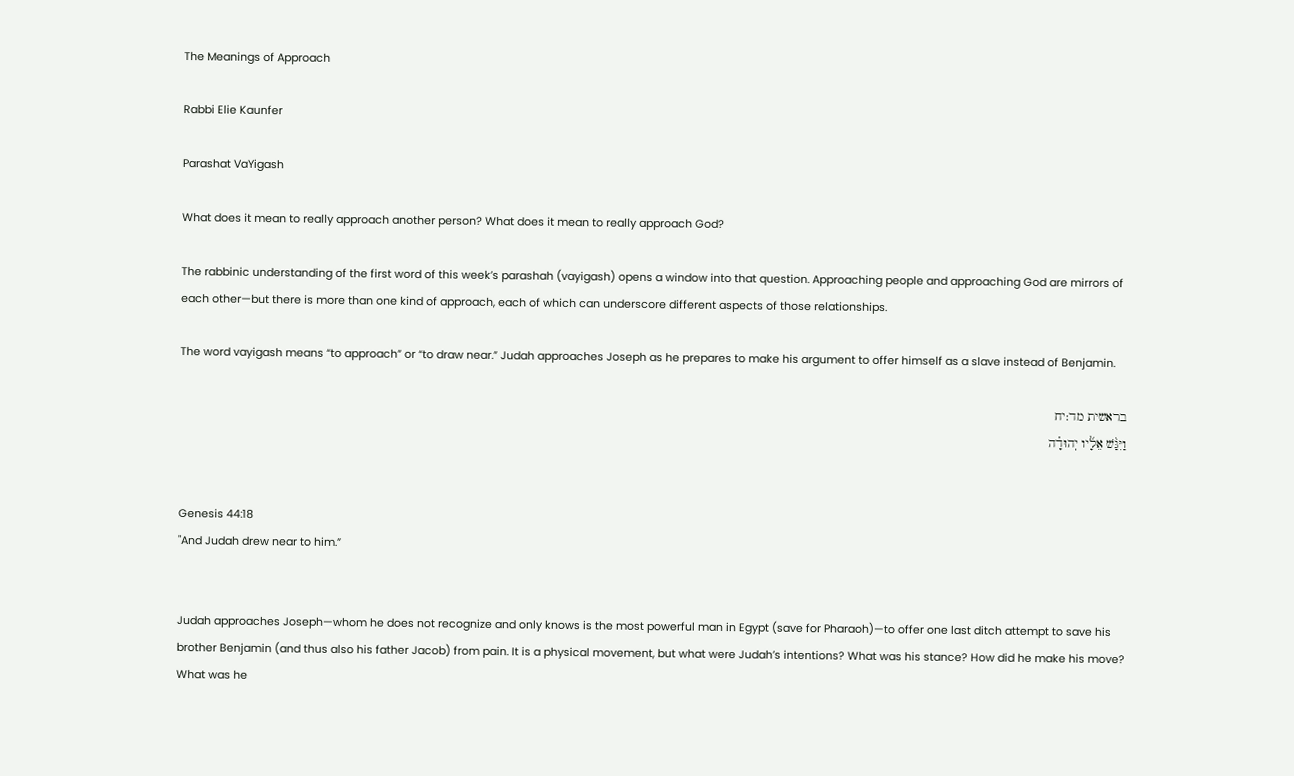The Meanings of Approach

Rabbi Elie Kaunfer

Parashat VaYigash

What does it mean to really approach another person? What does it mean to really approach God?

The rabbinic understanding of the first word of this week’s parashah (vayigash) opens a window into that question. Approaching people and approaching God are mirrors of each other—but there is more than one kind of approach, each of which can underscore different aspects of those relationships.

The word vayigash means “to approach” or “to draw near.” Judah approaches Joseph as he prepares to make his argument to offer himself as a slave instead of Benjamin.

בראשית מד:יח
וַיִּגַּ֨שׁ אֵלָ֜יו יְהוּדָ֗ה


Genesis 44:18
"And Judah drew near to him.”


Judah approaches Joseph—whom he does not recognize and only knows is the most powerful man in Egypt (save for Pharaoh)—to offer one last ditch attempt to save his brother Benjamin (and thus also his father Jacob) from pain. It is a physical movement, but what were Judah’s intentions? What was his stance? How did he make his move? What was he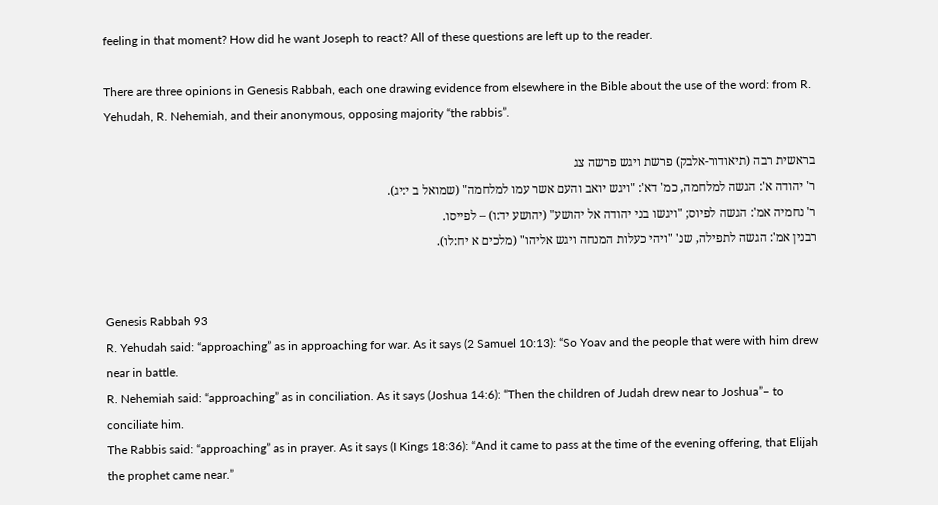feeling in that moment? How did he want Joseph to react? All of these questions are left up to the reader.

There are three opinions in Genesis Rabbah, each one drawing evidence from elsewhere in the Bible about the use of the word: from R. Yehudah, R. Nehemiah, and their anonymous, opposing majority “the rabbis”.

בראשית רבה (תיאודור-אלבק) פרשת ויגש פרשה צג
ר' יהודה א': הגשה למלחמה, כמ' דא': "ויגש יואב והעם אשר עמו למלחמה" (שמואל ב י:יג).
ר' נחמיה אמ': הגשה לפיוס; "ויגשו בני יהודה אל יהושע" (יהושע יד:ו) – לפייסו.
רבנין אמ': הגשה לתפילה, שנ' "ויהי כעלות המנחה ויגש אליהו" (מלכים א יח:לו).


Genesis Rabbah 93
R. Yehudah said: “approaching” as in approaching for war. As it says (2 Samuel 10:13): “So Yoav and the people that were with him drew near in battle.
R. Nehemiah said: “approaching” as in conciliation. As it says (Joshua 14:6): “Then the children of Judah drew near to Joshua”– to conciliate him.
The Rabbis said: “approaching” as in prayer. As it says (I Kings 18:36): “And it came to pass at the time of the evening offering, that Elijah the prophet came near.”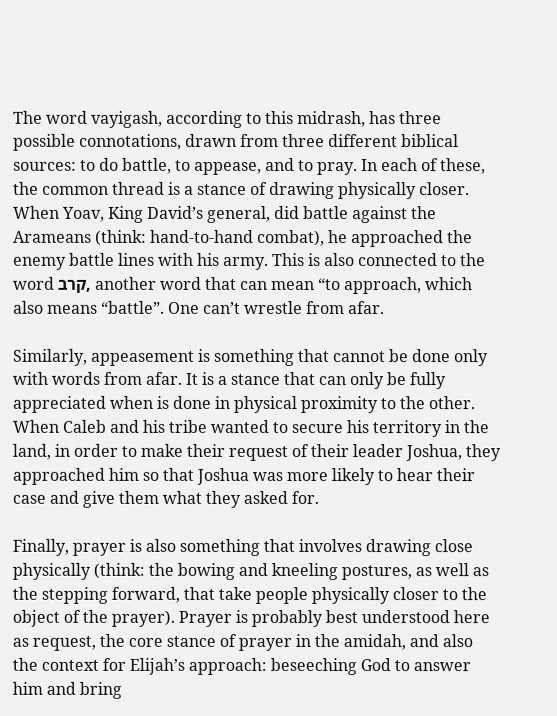The word vayigash, according to this midrash, has three possible connotations, drawn from three different biblical sources: to do battle, to appease, and to pray. In each of these, the common thread is a stance of drawing physically closer. When Yoav, King David’s general, did battle against the Arameans (think: hand-to-hand combat), he approached the enemy battle lines with his army. This is also connected to the word קרב, another word that can mean “to approach, which also means “battle”. One can’t wrestle from afar.

Similarly, appeasement is something that cannot be done only with words from afar. It is a stance that can only be fully appreciated when is done in physical proximity to the other. When Caleb and his tribe wanted to secure his territory in the land, in order to make their request of their leader Joshua, they approached him so that Joshua was more likely to hear their case and give them what they asked for.

Finally, prayer is also something that involves drawing close physically (think: the bowing and kneeling postures, as well as the stepping forward, that take people physically closer to the object of the prayer). Prayer is probably best understood here as request, the core stance of prayer in the amidah, and also the context for Elijah’s approach: beseeching God to answer him and bring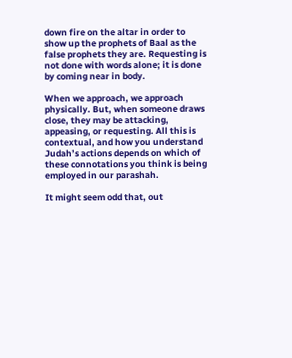down fire on the altar in order to show up the prophets of Baal as the false prophets they are. Requesting is not done with words alone; it is done by coming near in body.

When we approach, we approach physically. But, when someone draws close, they may be attacking, appeasing, or requesting. All this is contextual, and how you understand Judah’s actions depends on which of these connotations you think is being employed in our parashah.

It might seem odd that, out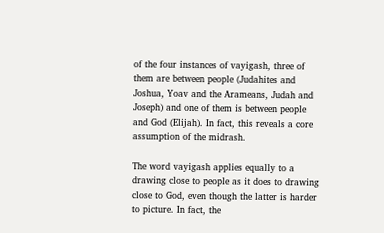of the four instances of vayigash, three of them are between people (Judahites and Joshua, Yoav and the Arameans, Judah and Joseph) and one of them is between people and God (Elijah). In fact, this reveals a core assumption of the midrash.

The word vayigash applies equally to a drawing close to people as it does to drawing close to God, even though the latter is harder to picture. In fact, the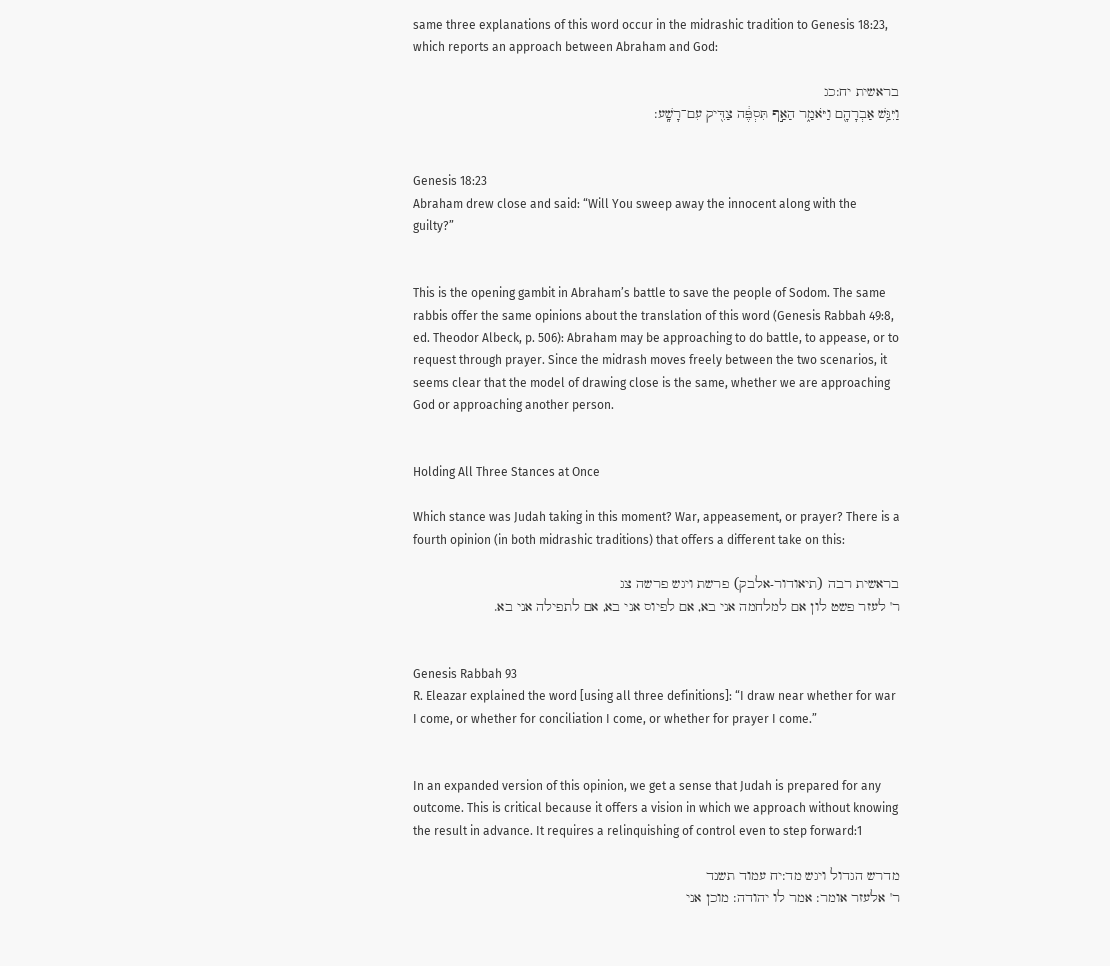same three explanations of this word occur in the midrashic tradition to Genesis 18:23, which reports an approach between Abraham and God:

בראשית יח:כג
וַיִּגַּ֥שׁ אַבְרָהָ֖ם וַיֹּאמַ֑ר הַאַ֣ף תִּסְפֶּ֔ה צַדִּ֖יק עִם־רָשָֽׁע:


Genesis 18:23
Abraham drew close and said: “Will You sweep away the innocent along with the guilty?”


This is the opening gambit in Abraham’s battle to save the people of Sodom. The same rabbis offer the same opinions about the translation of this word (Genesis Rabbah 49:8, ed. Theodor Albeck, p. 506): Abraham may be approaching to do battle, to appease, or to request through prayer. Since the midrash moves freely between the two scenarios, it seems clear that the model of drawing close is the same, whether we are approaching God or approaching another person.


Holding All Three Stances at Once

Which stance was Judah taking in this moment? War, appeasement, or prayer? There is a fourth opinion (in both midrashic traditions) that offers a different take on this:

בראשית רבה (תיאודור-אלבק) פרשת ויגש פרשה צג
ר' לעזר פשט לון אם למלחמה אני בא, אם לפיוס אני בא, אם לתפילה אני בא.


Genesis Rabbah 93
R. Eleazar explained the word [using all three definitions]: “I draw near whether for war I come, or whether for conciliation I come, or whether for prayer I come.”


In an expanded version of this opinion, we get a sense that Judah is prepared for any outcome. This is critical because it offers a vision in which we approach without knowing the result in advance. It requires a relinquishing of control even to step forward:1

מדרש הגדול ויגש מד:יח עמוד תשנד
ר' אלעזר אומר: אמר לו יהודה: מוכן אני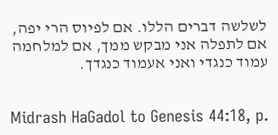לשלשה דברים הללו. אם לפיוס הרי יפה, אם לתפלה אני מבקש ממך, אם למלחמה עמוד כנגדי ואני אעמוד כנגדך.


Midrash HaGadol to Genesis 44:18, p.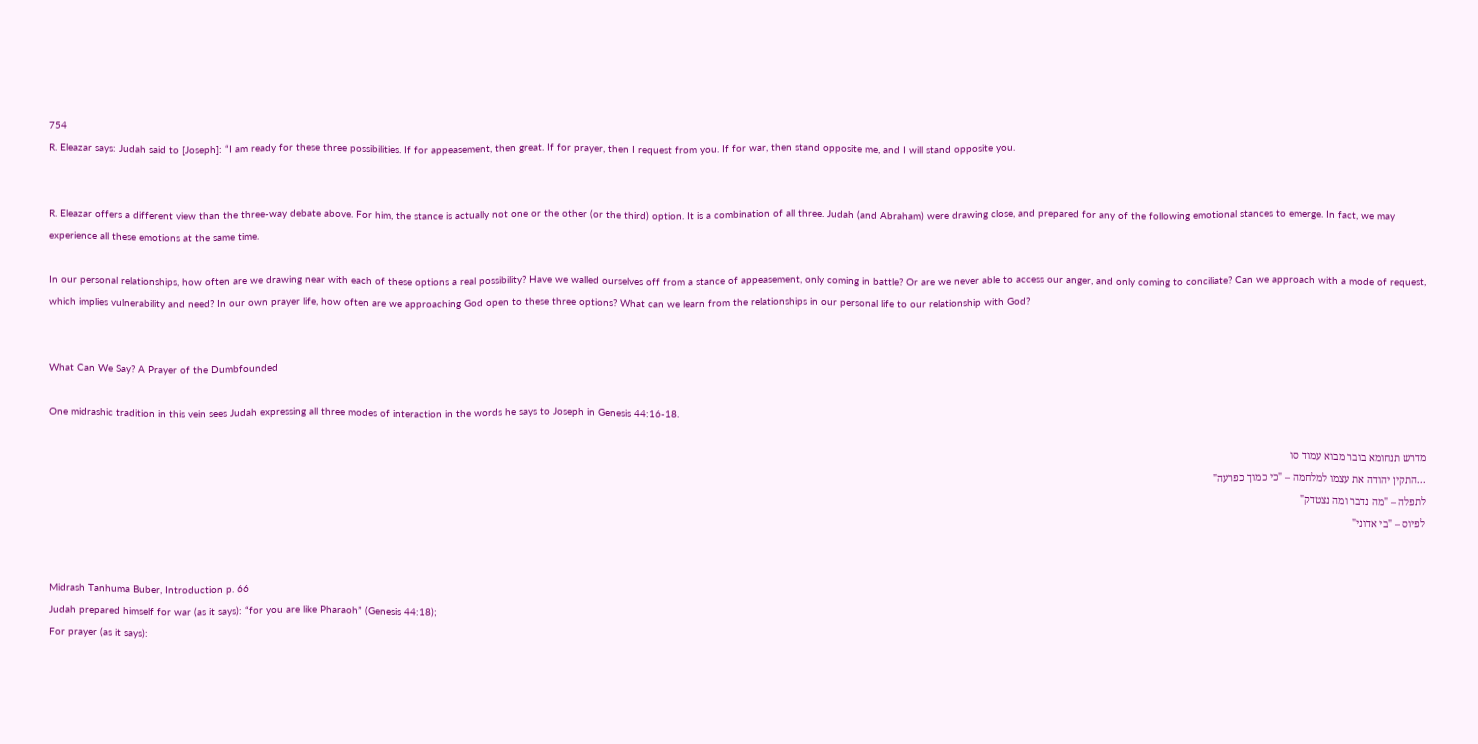754
R. Eleazar says: Judah said to [Joseph]: “I am ready for these three possibilities. If for appeasement, then great. If for prayer, then I request from you. If for war, then stand opposite me, and I will stand opposite you.


R. Eleazar offers a different view than the three-way debate above. For him, the stance is actually not one or the other (or the third) option. It is a combination of all three. Judah (and Abraham) were drawing close, and prepared for any of the following emotional stances to emerge. In fact, we may experience all these emotions at the same time.

In our personal relationships, how often are we drawing near with each of these options a real possibility? Have we walled ourselves off from a stance of appeasement, only coming in battle? Or are we never able to access our anger, and only coming to conciliate? Can we approach with a mode of request, which implies vulnerability and need? In our own prayer life, how often are we approaching God open to these three options? What can we learn from the relationships in our personal life to our relationship with God?


What Can We Say? A Prayer of the Dumbfounded

One midrashic tradition in this vein sees Judah expressing all three modes of interaction in the words he says to Joseph in Genesis 44:16-18.

מדרש תנחומא בובר מבוא עמוד סו
...התקין יהודה את עצמו למלחמה – "כי כמוך כפרעה"
לתפלה – "מה נדבר ומה נצטדק"
לפיוס – "בי אדוני"


Midrash Tanhuma Buber, Introduction p. 66
Judah prepared himself for war (as it says): “for you are like Pharaoh” (Genesis 44:18);
For prayer (as it says):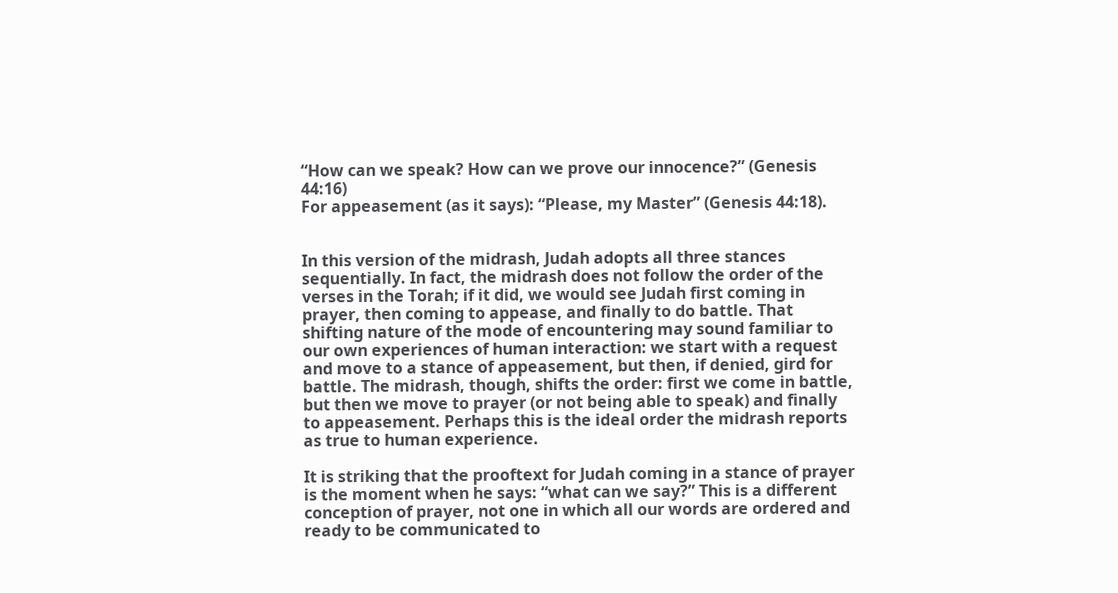“How can we speak? How can we prove our innocence?” (Genesis 44:16)
For appeasement (as it says): “Please, my Master” (Genesis 44:18).


In this version of the midrash, Judah adopts all three stances sequentially. In fact, the midrash does not follow the order of the verses in the Torah; if it did, we would see Judah first coming in prayer, then coming to appease, and finally to do battle. That shifting nature of the mode of encountering may sound familiar to our own experiences of human interaction: we start with a request and move to a stance of appeasement, but then, if denied, gird for battle. The midrash, though, shifts the order: first we come in battle, but then we move to prayer (or not being able to speak) and finally to appeasement. Perhaps this is the ideal order the midrash reports as true to human experience.

It is striking that the prooftext for Judah coming in a stance of prayer is the moment when he says: “what can we say?” This is a different conception of prayer, not one in which all our words are ordered and ready to be communicated to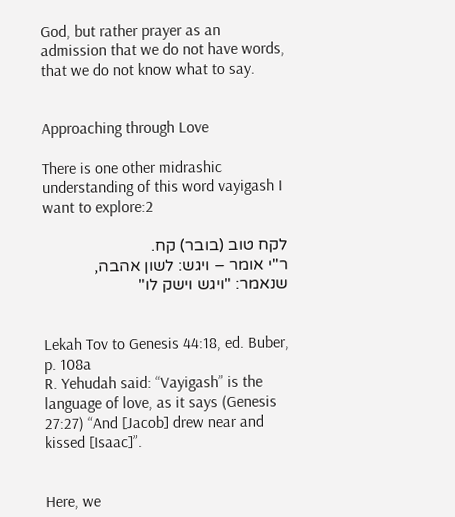God, but rather prayer as an admission that we do not have words, that we do not know what to say.


Approaching through Love

There is one other midrashic understanding of this word vayigash I want to explore:2

לקח טוב (בובר) קח.
ר"י אומר – ויגש: לשון אהבה, שנאמר: "ויגש וישק לו"


Lekah Tov to Genesis 44:18, ed. Buber, p. 108a
R. Yehudah said: “Vayigash” is the language of love, as it says (Genesis 27:27) “And [Jacob] drew near and kissed [Isaac]”.


Here, we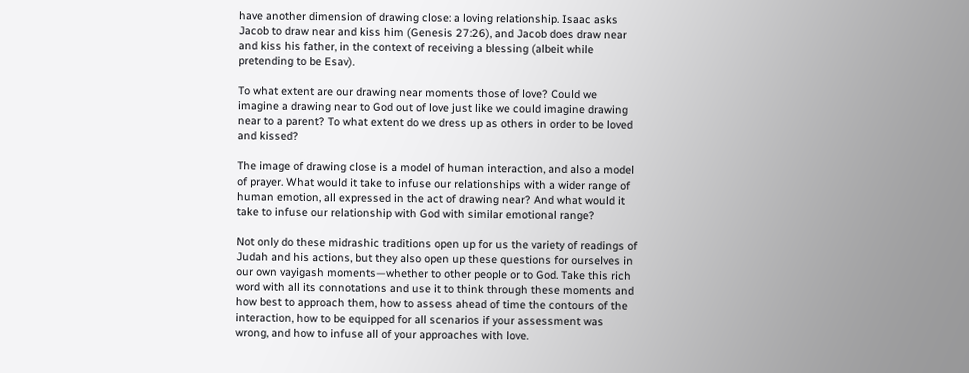have another dimension of drawing close: a loving relationship. Isaac asks Jacob to draw near and kiss him (Genesis 27:26), and Jacob does draw near and kiss his father, in the context of receiving a blessing (albeit while pretending to be Esav).

To what extent are our drawing near moments those of love? Could we imagine a drawing near to God out of love just like we could imagine drawing near to a parent? To what extent do we dress up as others in order to be loved and kissed?

The image of drawing close is a model of human interaction, and also a model of prayer. What would it take to infuse our relationships with a wider range of human emotion, all expressed in the act of drawing near? And what would it take to infuse our relationship with God with similar emotional range?

Not only do these midrashic traditions open up for us the variety of readings of Judah and his actions, but they also open up these questions for ourselves in our own vayigash moments—whether to other people or to God. Take this rich word with all its connotations and use it to think through these moments and how best to approach them, how to assess ahead of time the contours of the interaction, how to be equipped for all scenarios if your assessment was wrong, and how to infuse all of your approaches with love.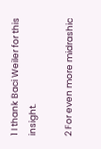1 I thank Baci Weiler for this insight.

2 For even more midrashic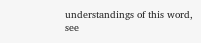understandings of this word, see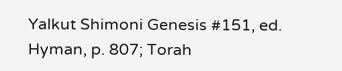Yalkut Shimoni Genesis #151, ed. Hyman, p. 807; Torah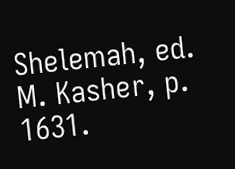Shelemah, ed. M. Kasher, p. 1631.